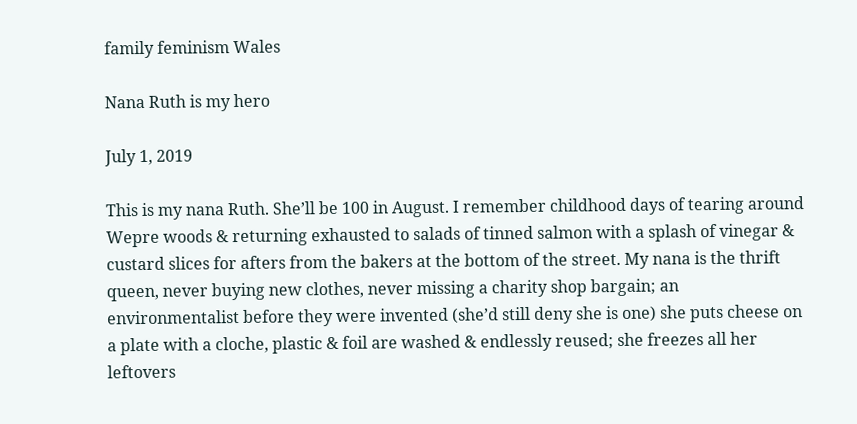family feminism Wales

Nana Ruth is my hero

July 1, 2019

This is my nana Ruth. She’ll be 100 in August. I remember childhood days of tearing around Wepre woods & returning exhausted to salads of tinned salmon with a splash of vinegar & custard slices for afters from the bakers at the bottom of the street. My nana is the thrift queen, never buying new clothes, never missing a charity shop bargain; an environmentalist before they were invented (she’d still deny she is one) she puts cheese on a plate with a cloche, plastic & foil are washed & endlessly reused; she freezes all her leftovers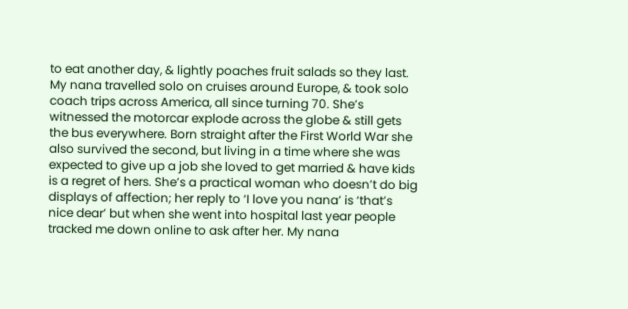to eat another day, & lightly poaches fruit salads so they last. My nana travelled solo on cruises around Europe, & took solo coach trips across America, all since turning 70. She’s witnessed the motorcar explode across the globe & still gets the bus everywhere. Born straight after the First World War she also survived the second, but living in a time where she was expected to give up a job she loved to get married & have kids is a regret of hers. She’s a practical woman who doesn’t do big displays of affection; her reply to ‘I love you nana’ is ‘that’s nice dear’ but when she went into hospital last year people tracked me down online to ask after her. My nana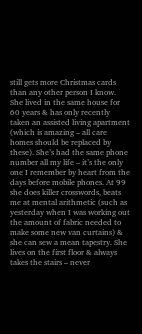still gets more Christmas cards than any other person I know. She lived in the same house for 60 years & has only recently taken an assisted living apartment (which is amazing – all care homes should be replaced by these). She’s had the same phone number all my life – it’s the only one I remember by heart from the days before mobile phones. At 99 she does killer crosswords, beats me at mental arithmetic (such as yesterday when I was working out the amount of fabric needed to make some new van curtains) & she can sew a mean tapestry. She lives on the first floor & always takes the stairs – never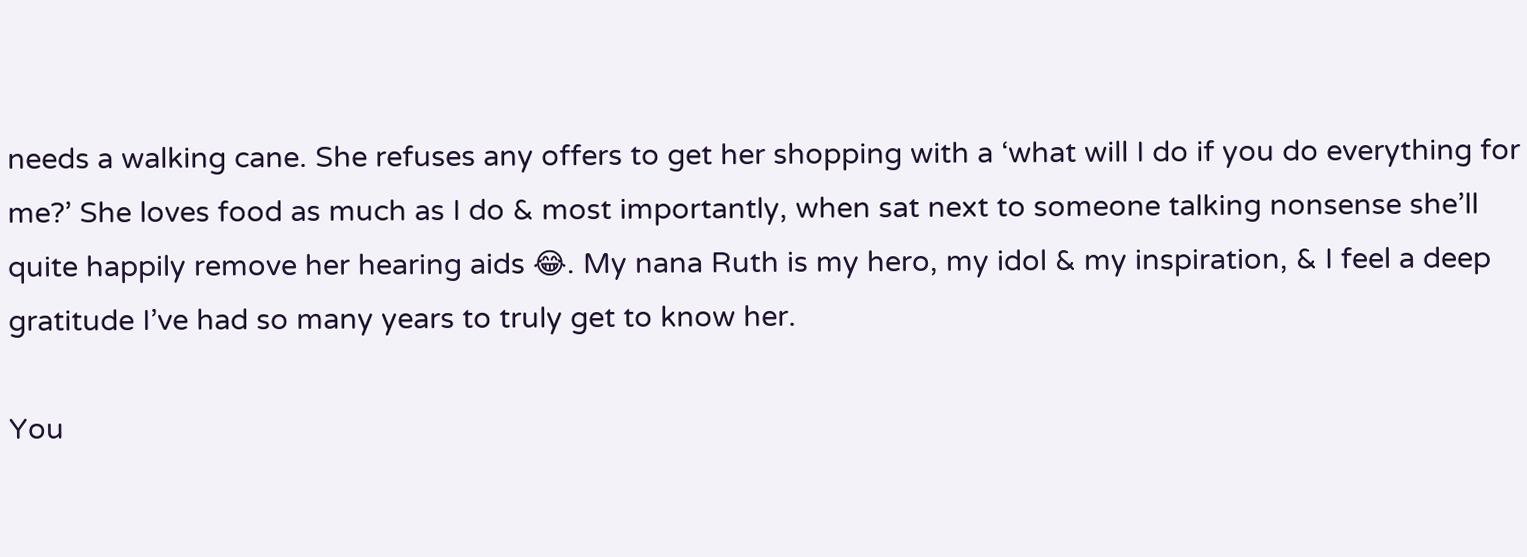needs a walking cane. She refuses any offers to get her shopping with a ‘what will I do if you do everything for me?’ She loves food as much as I do & most importantly, when sat next to someone talking nonsense she’ll quite happily remove her hearing aids 😂. My nana Ruth is my hero, my idol & my inspiration, & I feel a deep gratitude I’ve had so many years to truly get to know her.

You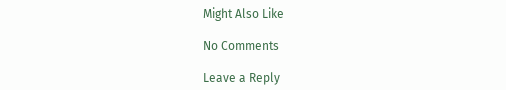Might Also Like

No Comments

Leave a Reply